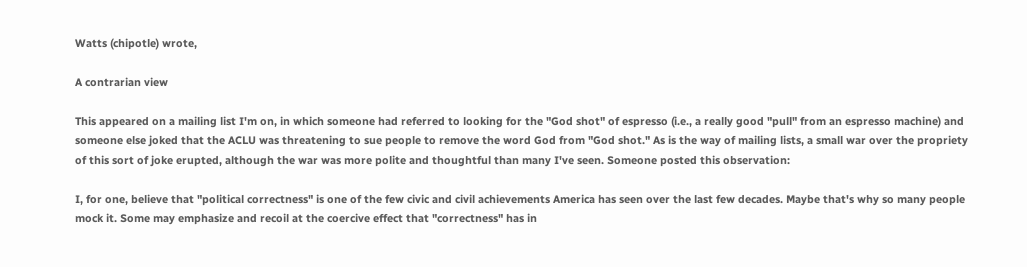Watts (chipotle) wrote,

A contrarian view

This appeared on a mailing list I'm on, in which someone had referred to looking for the "God shot" of espresso (i.e., a really good "pull" from an espresso machine) and someone else joked that the ACLU was threatening to sue people to remove the word God from "God shot." As is the way of mailing lists, a small war over the propriety of this sort of joke erupted, although the war was more polite and thoughtful than many I've seen. Someone posted this observation:

I, for one, believe that "political correctness" is one of the few civic and civil achievements America has seen over the last few decades. Maybe that's why so many people mock it. Some may emphasize and recoil at the coercive effect that "correctness" has in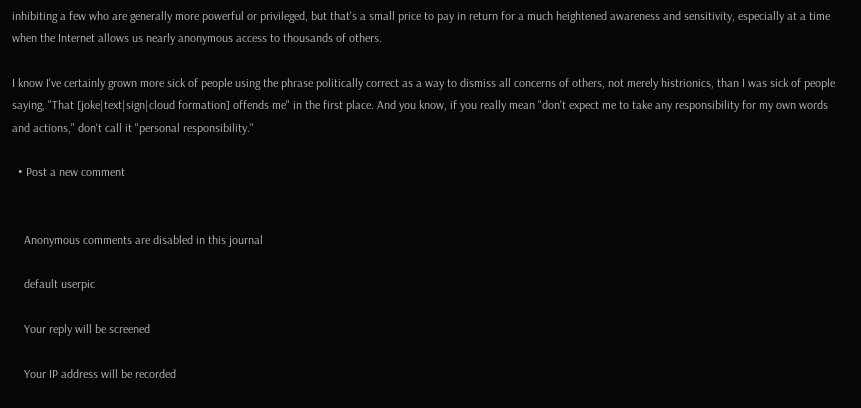inhibiting a few who are generally more powerful or privileged, but that's a small price to pay in return for a much heightened awareness and sensitivity, especially at a time when the Internet allows us nearly anonymous access to thousands of others.

I know I've certainly grown more sick of people using the phrase politically correct as a way to dismiss all concerns of others, not merely histrionics, than I was sick of people saying, "That [joke|text|sign|cloud formation] offends me" in the first place. And you know, if you really mean "don't expect me to take any responsibility for my own words and actions," don't call it "personal responsibility."

  • Post a new comment


    Anonymous comments are disabled in this journal

    default userpic

    Your reply will be screened

    Your IP address will be recorded